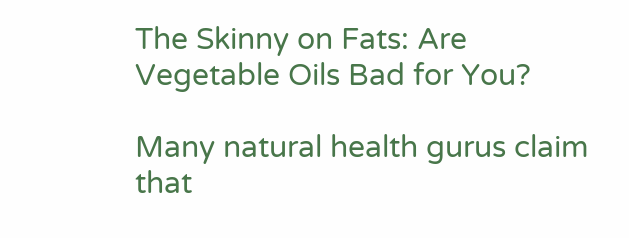The Skinny on Fats: Are Vegetable Oils Bad for You?

Many natural health gurus claim that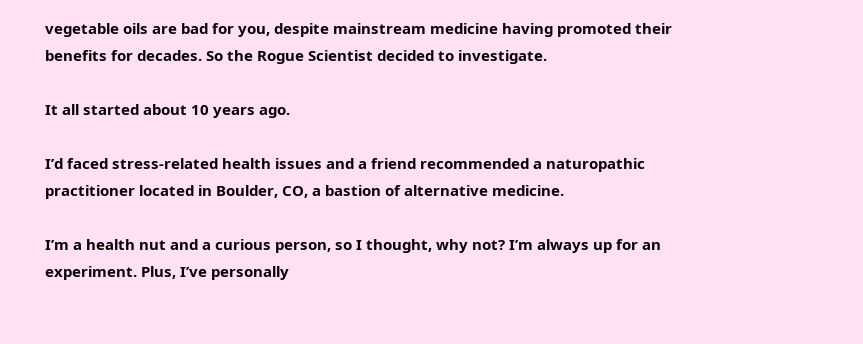vegetable oils are bad for you, despite mainstream medicine having promoted their benefits for decades. So the Rogue Scientist decided to investigate.

It all started about 10 years ago.

I’d faced stress-related health issues and a friend recommended a naturopathic practitioner located in Boulder, CO, a bastion of alternative medicine.

I’m a health nut and a curious person, so I thought, why not? I’m always up for an experiment. Plus, I’ve personally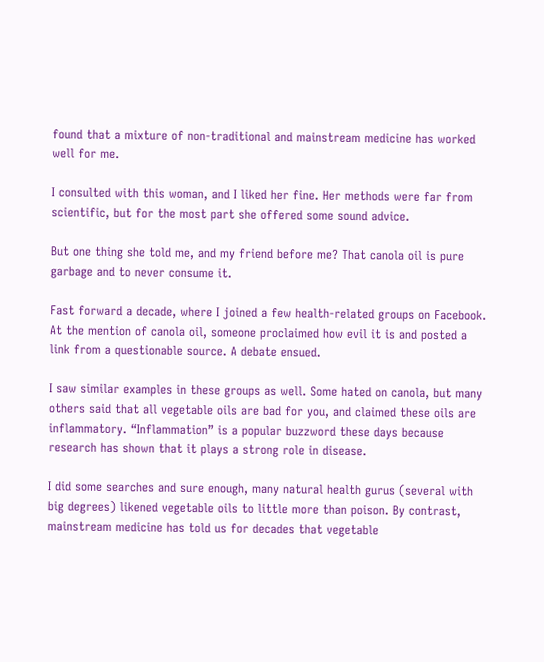found that a mixture of non-traditional and mainstream medicine has worked well for me.

I consulted with this woman, and I liked her fine. Her methods were far from scientific, but for the most part she offered some sound advice.

But one thing she told me, and my friend before me? That canola oil is pure garbage and to never consume it.

Fast forward a decade, where I joined a few health-related groups on Facebook. At the mention of canola oil, someone proclaimed how evil it is and posted a link from a questionable source. A debate ensued.

I saw similar examples in these groups as well. Some hated on canola, but many others said that all vegetable oils are bad for you, and claimed these oils are inflammatory. “Inflammation” is a popular buzzword these days because research has shown that it plays a strong role in disease.

I did some searches and sure enough, many natural health gurus (several with big degrees) likened vegetable oils to little more than poison. By contrast, mainstream medicine has told us for decades that vegetable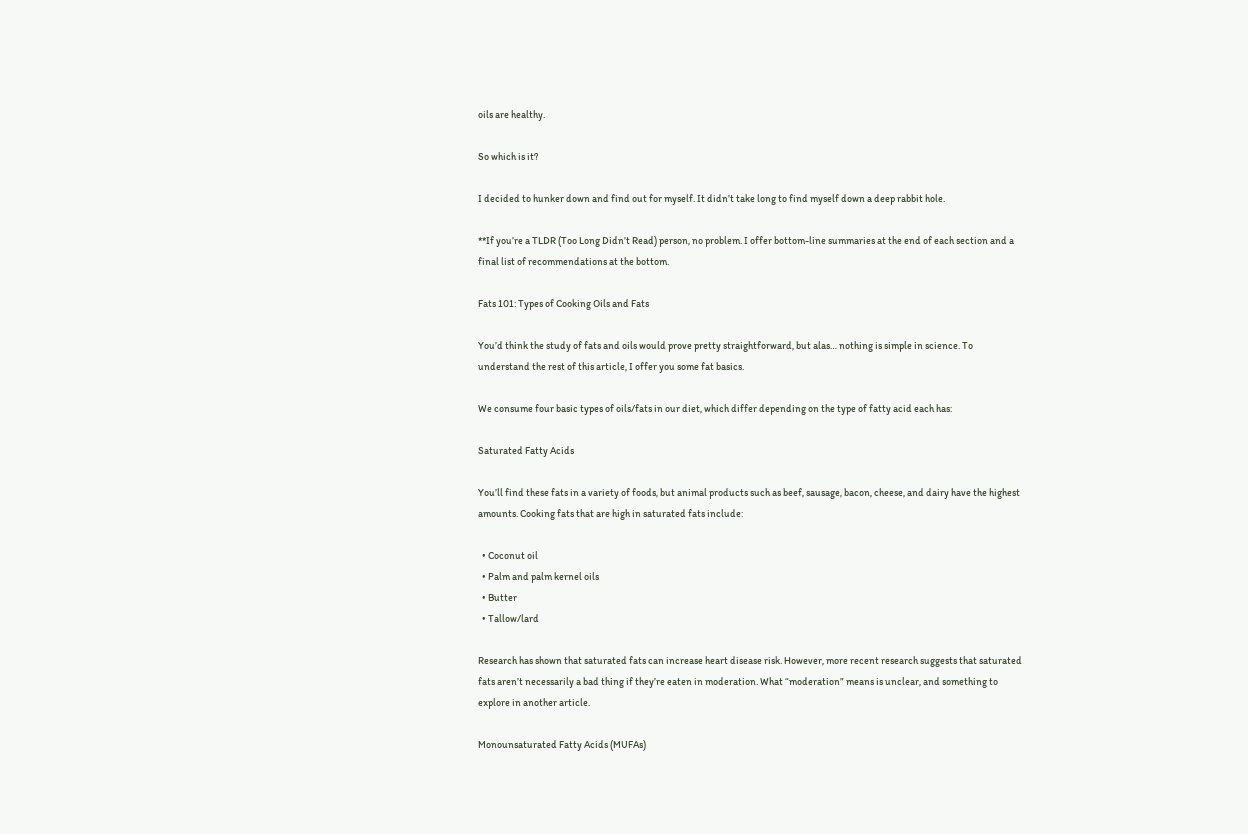oils are healthy.

So which is it?

I decided to hunker down and find out for myself. It didn’t take long to find myself down a deep rabbit hole.

**If you’re a TLDR (Too Long Didn’t Read) person, no problem. I offer bottom-line summaries at the end of each section and a final list of recommendations at the bottom.

Fats 101: Types of Cooking Oils and Fats

You’d think the study of fats and oils would prove pretty straightforward, but alas… nothing is simple in science. To understand the rest of this article, I offer you some fat basics.

We consume four basic types of oils/fats in our diet, which differ depending on the type of fatty acid each has:

Saturated Fatty Acids

You’ll find these fats in a variety of foods, but animal products such as beef, sausage, bacon, cheese, and dairy have the highest amounts. Cooking fats that are high in saturated fats include:

  • Coconut oil
  • Palm and palm kernel oils
  • Butter
  • Tallow/lard

Research has shown that saturated fats can increase heart disease risk. However, more recent research suggests that saturated fats aren’t necessarily a bad thing if they’re eaten in moderation. What “moderation” means is unclear, and something to explore in another article.

Monounsaturated Fatty Acids (MUFAs)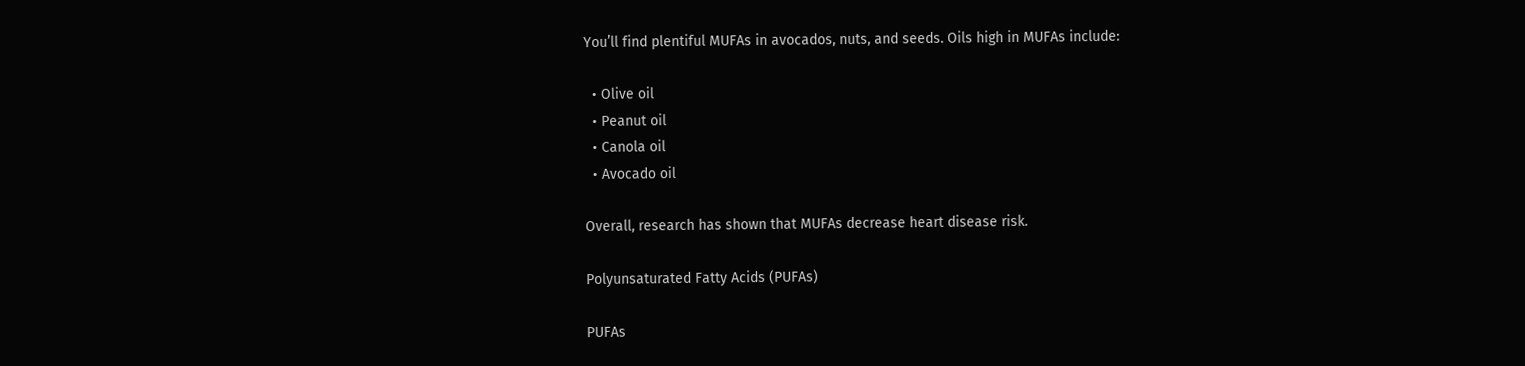You’ll find plentiful MUFAs in avocados, nuts, and seeds. Oils high in MUFAs include:

  • Olive oil
  • Peanut oil
  • Canola oil
  • Avocado oil

Overall, research has shown that MUFAs decrease heart disease risk.

Polyunsaturated Fatty Acids (PUFAs)

PUFAs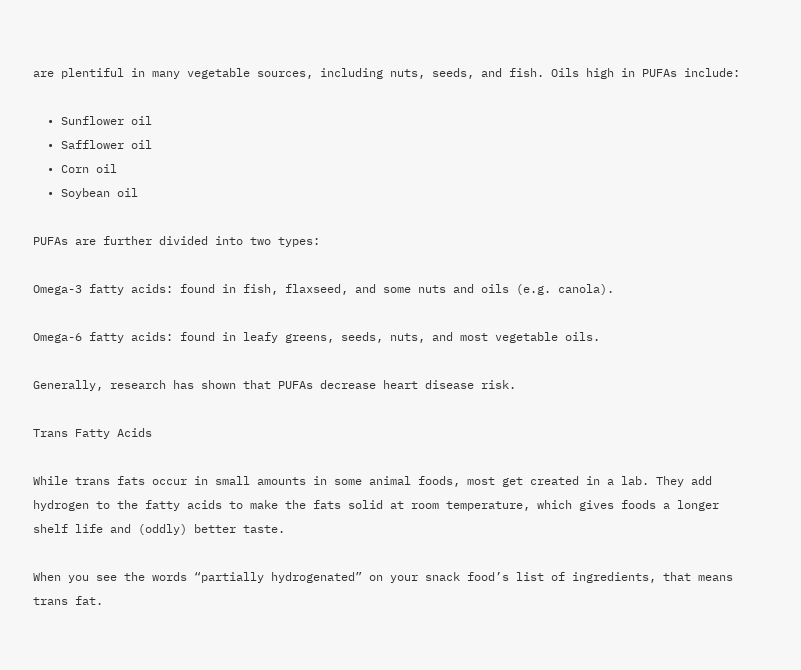are plentiful in many vegetable sources, including nuts, seeds, and fish. Oils high in PUFAs include:

  • Sunflower oil
  • Safflower oil
  • Corn oil
  • Soybean oil

PUFAs are further divided into two types:

Omega-3 fatty acids: found in fish, flaxseed, and some nuts and oils (e.g. canola).

Omega-6 fatty acids: found in leafy greens, seeds, nuts, and most vegetable oils.

Generally, research has shown that PUFAs decrease heart disease risk.

Trans Fatty Acids

While trans fats occur in small amounts in some animal foods, most get created in a lab. They add hydrogen to the fatty acids to make the fats solid at room temperature, which gives foods a longer shelf life and (oddly) better taste.

When you see the words “partially hydrogenated” on your snack food’s list of ingredients, that means trans fat.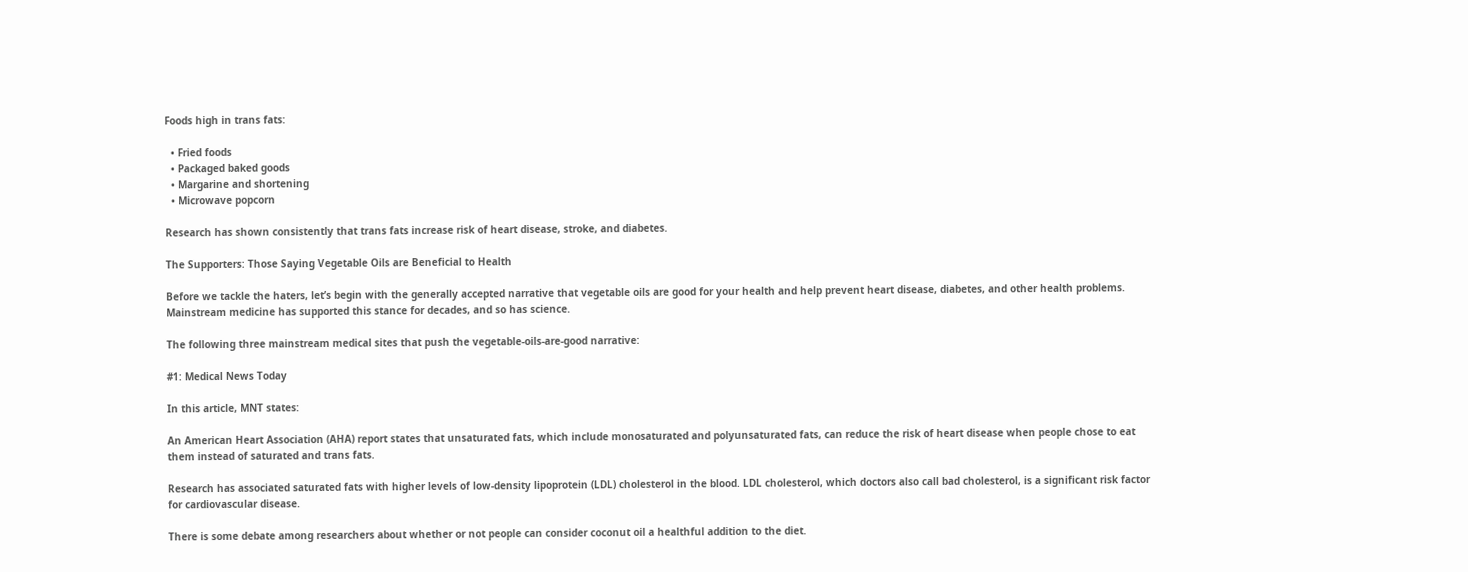Foods high in trans fats:

  • Fried foods
  • Packaged baked goods
  • Margarine and shortening
  • Microwave popcorn

Research has shown consistently that trans fats increase risk of heart disease, stroke, and diabetes.

The Supporters: Those Saying Vegetable Oils are Beneficial to Health

Before we tackle the haters, let’s begin with the generally accepted narrative that vegetable oils are good for your health and help prevent heart disease, diabetes, and other health problems. Mainstream medicine has supported this stance for decades, and so has science.

The following three mainstream medical sites that push the vegetable-oils-are-good narrative:

#1: Medical News Today

In this article, MNT states:

An American Heart Association (AHA) report states that unsaturated fats, which include monosaturated and polyunsaturated fats, can reduce the risk of heart disease when people chose to eat them instead of saturated and trans fats.

Research has associated saturated fats with higher levels of low-density lipoprotein (LDL) cholesterol in the blood. LDL cholesterol, which doctors also call bad cholesterol, is a significant risk factor for cardiovascular disease.

There is some debate among researchers about whether or not people can consider coconut oil a healthful addition to the diet.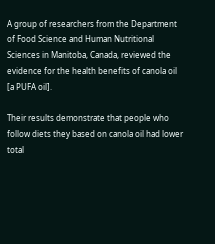A group of researchers from the Department of Food Science and Human Nutritional Sciences in Manitoba, Canada, reviewed the evidence for the health benefits of canola oil [a PUFA oil].

Their results demonstrate that people who follow diets they based on canola oil had lower total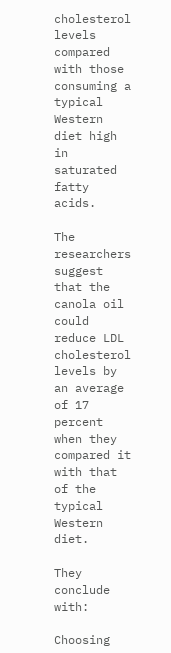cholesterol levels compared with those consuming a typical Western diet high in saturated fatty acids.

The researchers suggest that the canola oil could reduce LDL cholesterol levels by an average of 17 percent when they compared it with that of the typical Western diet.

They conclude with:

Choosing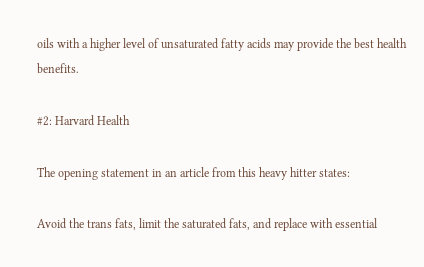oils with a higher level of unsaturated fatty acids may provide the best health benefits.

#2: Harvard Health

The opening statement in an article from this heavy hitter states:

Avoid the trans fats, limit the saturated fats, and replace with essential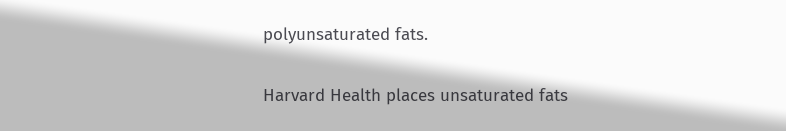polyunsaturated fats.

Harvard Health places unsaturated fats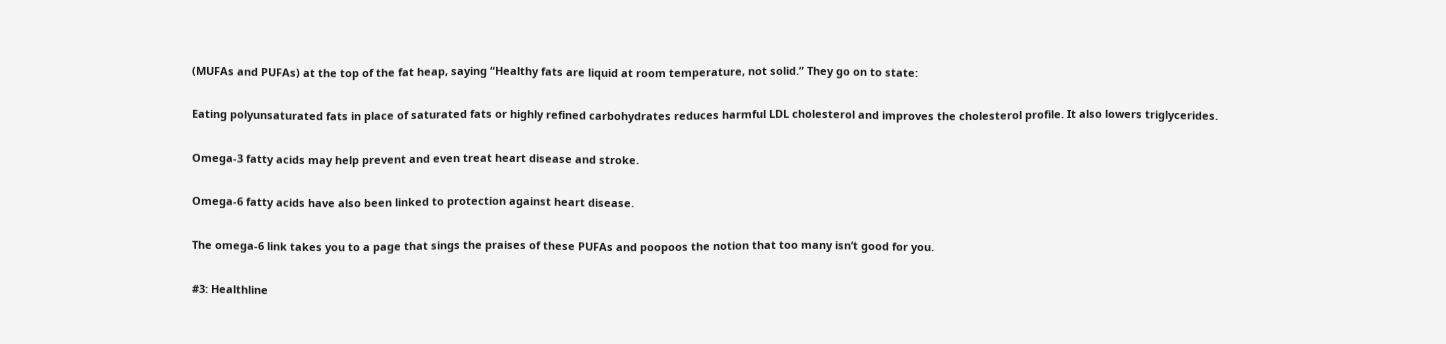(MUFAs and PUFAs) at the top of the fat heap, saying “Healthy fats are liquid at room temperature, not solid.” They go on to state:

Eating polyunsaturated fats in place of saturated fats or highly refined carbohydrates reduces harmful LDL cholesterol and improves the cholesterol profile. It also lowers triglycerides.

Omega-3 fatty acids may help prevent and even treat heart disease and stroke.

Omega-6 fatty acids have also been linked to protection against heart disease.

The omega-6 link takes you to a page that sings the praises of these PUFAs and poopoos the notion that too many isn’t good for you.

#3: Healthline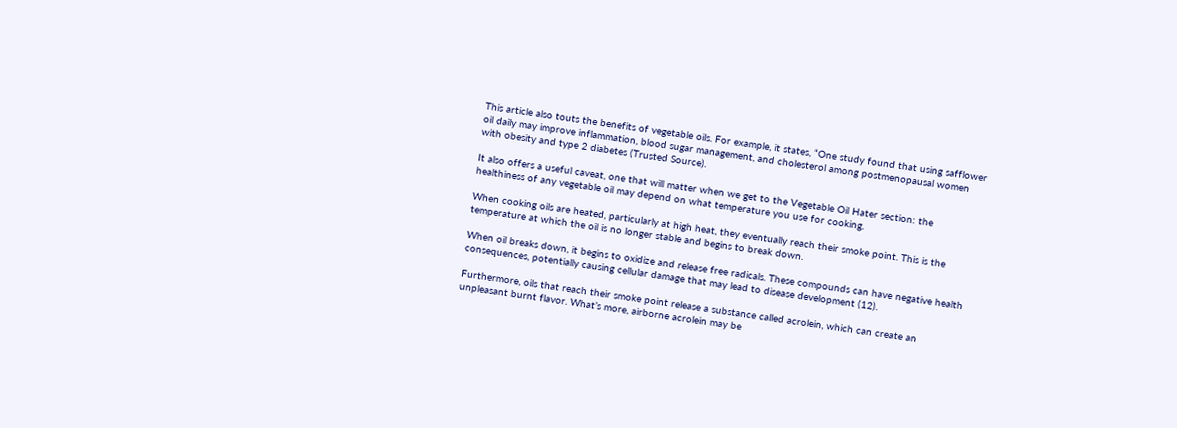This article also touts the benefits of vegetable oils. For example, it states, “One study found that using safflower oil daily may improve inflammation, blood sugar management, and cholesterol among postmenopausal women with obesity and type 2 diabetes (Trusted Source).

It also offers a useful caveat, one that will matter when we get to the Vegetable Oil Hater section: the healthiness of any vegetable oil may depend on what temperature you use for cooking.

When cooking oils are heated, particularly at high heat, they eventually reach their smoke point. This is the temperature at which the oil is no longer stable and begins to break down.

When oil breaks down, it begins to oxidize and release free radicals. These compounds can have negative health consequences, potentially causing cellular damage that may lead to disease development (12).

Furthermore, oils that reach their smoke point release a substance called acrolein, which can create an unpleasant burnt flavor. What’s more, airborne acrolein may be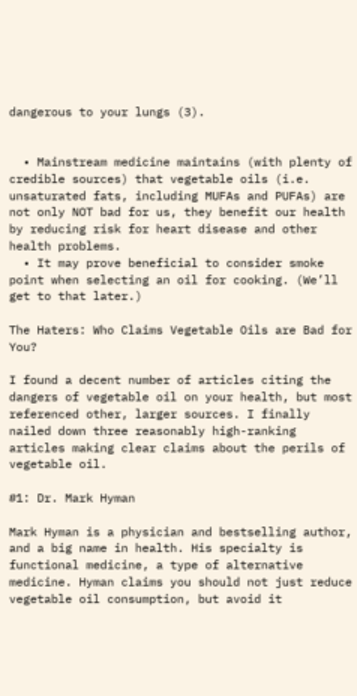dangerous to your lungs (3).


  • Mainstream medicine maintains (with plenty of credible sources) that vegetable oils (i.e. unsaturated fats, including MUFAs and PUFAs) are not only NOT bad for us, they benefit our health by reducing risk for heart disease and other health problems.
  • It may prove beneficial to consider smoke point when selecting an oil for cooking. (We’ll get to that later.)

The Haters: Who Claims Vegetable Oils are Bad for You?

I found a decent number of articles citing the dangers of vegetable oil on your health, but most referenced other, larger sources. I finally nailed down three reasonably high-ranking articles making clear claims about the perils of vegetable oil.

#1: Dr. Mark Hyman

Mark Hyman is a physician and bestselling author, and a big name in health. His specialty is functional medicine, a type of alternative medicine. Hyman claims you should not just reduce vegetable oil consumption, but avoid it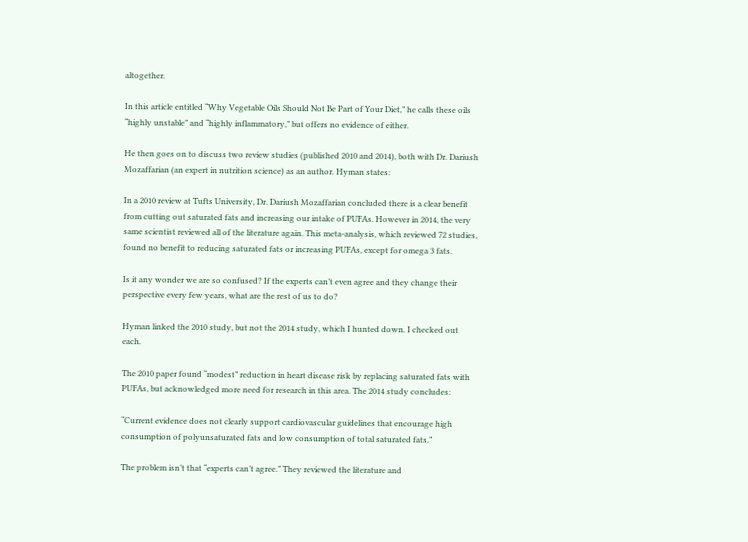altogether.

In this article entitled “Why Vegetable Oils Should Not Be Part of Your Diet,” he calls these oils “highly unstable” and “highly inflammatory,” but offers no evidence of either.

He then goes on to discuss two review studies (published 2010 and 2014), both with Dr. Dariush Mozaffarian (an expert in nutrition science) as an author. Hyman states:

In a 2010 review at Tufts University, Dr. Dariush Mozaffarian concluded there is a clear benefit from cutting out saturated fats and increasing our intake of PUFAs. However in 2014, the very same scientist reviewed all of the literature again. This meta-analysis, which reviewed 72 studies, found no benefit to reducing saturated fats or increasing PUFAs, except for omega 3 fats.

Is it any wonder we are so confused? If the experts can’t even agree and they change their perspective every few years, what are the rest of us to do?

Hyman linked the 2010 study, but not the 2014 study, which I hunted down. I checked out each.

The 2010 paper found “modest” reduction in heart disease risk by replacing saturated fats with PUFAs, but acknowledged more need for research in this area. The 2014 study concludes:

“Current evidence does not clearly support cardiovascular guidelines that encourage high consumption of polyunsaturated fats and low consumption of total saturated fats.”

The problem isn’t that “experts can’t agree.” They reviewed the literature and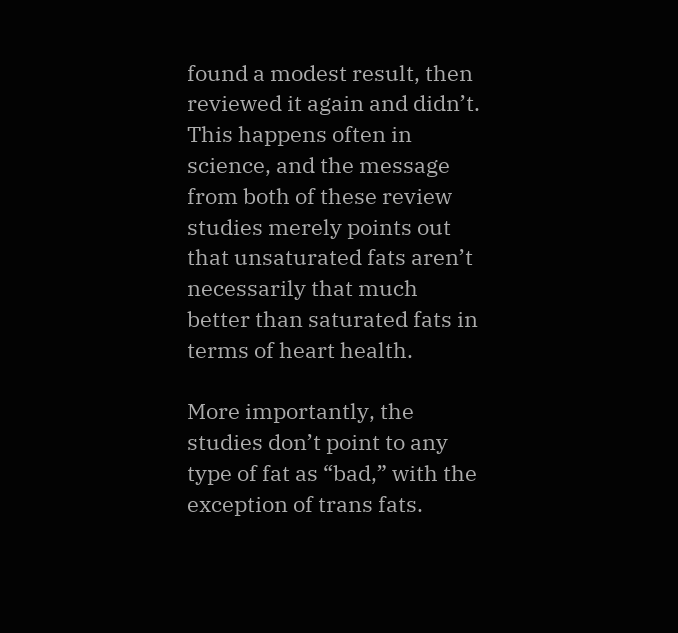found a modest result, then reviewed it again and didn’t. This happens often in science, and the message from both of these review studies merely points out that unsaturated fats aren’t necessarily that much better than saturated fats in terms of heart health.

More importantly, the studies don’t point to any type of fat as “bad,” with the exception of trans fats.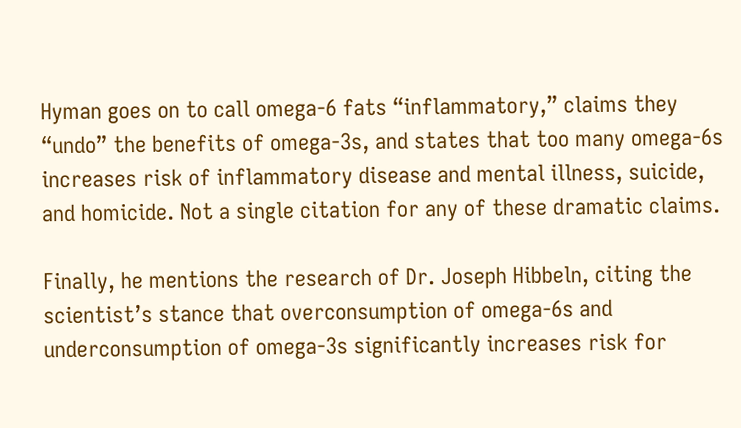Hyman goes on to call omega-6 fats “inflammatory,” claims they “undo” the benefits of omega-3s, and states that too many omega-6s increases risk of inflammatory disease and mental illness, suicide, and homicide. Not a single citation for any of these dramatic claims.

Finally, he mentions the research of Dr. Joseph Hibbeln, citing the scientist’s stance that overconsumption of omega-6s and underconsumption of omega-3s significantly increases risk for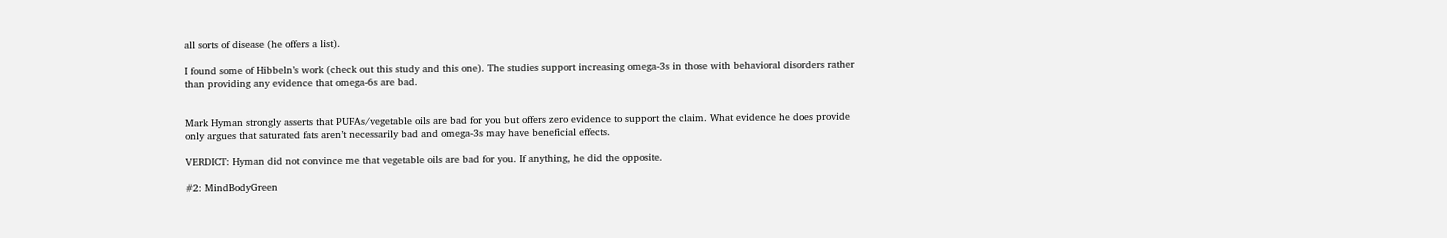all sorts of disease (he offers a list).

I found some of Hibbeln’s work (check out this study and this one). The studies support increasing omega-3s in those with behavioral disorders rather than providing any evidence that omega-6s are bad.


Mark Hyman strongly asserts that PUFAs/vegetable oils are bad for you but offers zero evidence to support the claim. What evidence he does provide only argues that saturated fats aren’t necessarily bad and omega-3s may have beneficial effects.

VERDICT: Hyman did not convince me that vegetable oils are bad for you. If anything, he did the opposite.

#2: MindBodyGreen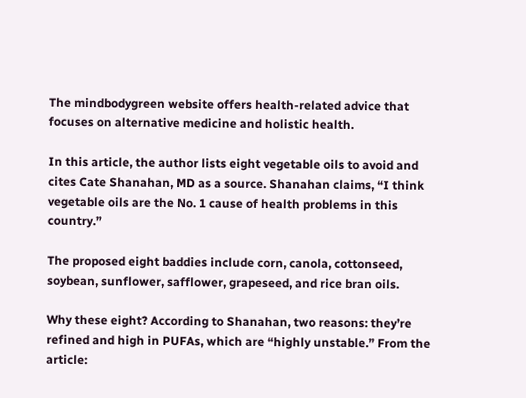The mindbodygreen website offers health-related advice that focuses on alternative medicine and holistic health.

In this article, the author lists eight vegetable oils to avoid and cites Cate Shanahan, MD as a source. Shanahan claims, “I think vegetable oils are the No. 1 cause of health problems in this country.”

The proposed eight baddies include corn, canola, cottonseed, soybean, sunflower, safflower, grapeseed, and rice bran oils.

Why these eight? According to Shanahan, two reasons: they’re refined and high in PUFAs, which are “highly unstable.” From the article: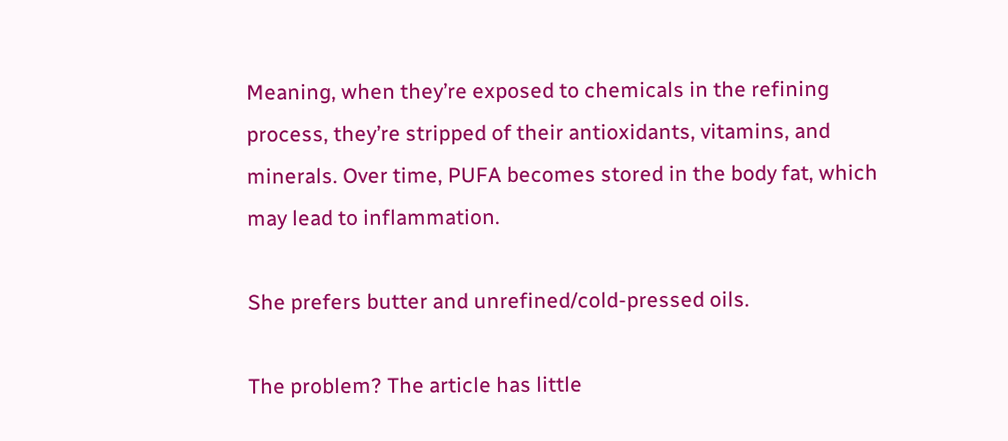Meaning, when they’re exposed to chemicals in the refining process, they’re stripped of their antioxidants, vitamins, and minerals. Over time, PUFA becomes stored in the body fat, which may lead to inflammation.

She prefers butter and unrefined/cold-pressed oils.

The problem? The article has little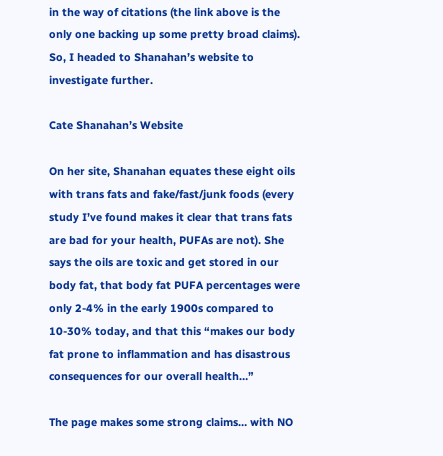in the way of citations (the link above is the only one backing up some pretty broad claims). So, I headed to Shanahan’s website to investigate further.

Cate Shanahan’s Website

On her site, Shanahan equates these eight oils with trans fats and fake/fast/junk foods (every study I’ve found makes it clear that trans fats are bad for your health, PUFAs are not). She says the oils are toxic and get stored in our body fat, that body fat PUFA percentages were only 2-4% in the early 1900s compared to 10-30% today, and that this “makes our body fat prone to inflammation and has disastrous consequences for our overall health…”

The page makes some strong claims… with NO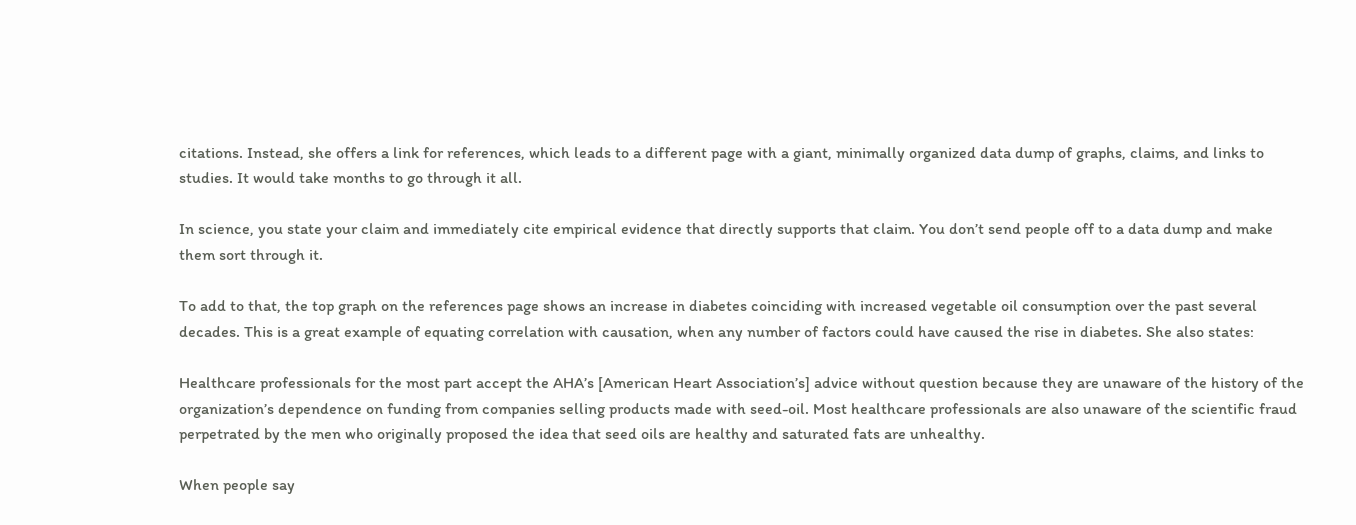citations. Instead, she offers a link for references, which leads to a different page with a giant, minimally organized data dump of graphs, claims, and links to studies. It would take months to go through it all.

In science, you state your claim and immediately cite empirical evidence that directly supports that claim. You don’t send people off to a data dump and make them sort through it.

To add to that, the top graph on the references page shows an increase in diabetes coinciding with increased vegetable oil consumption over the past several decades. This is a great example of equating correlation with causation, when any number of factors could have caused the rise in diabetes. She also states:

Healthcare professionals for the most part accept the AHA’s [American Heart Association’s] advice without question because they are unaware of the history of the organization’s dependence on funding from companies selling products made with seed-oil. Most healthcare professionals are also unaware of the scientific fraud perpetrated by the men who originally proposed the idea that seed oils are healthy and saturated fats are unhealthy.

When people say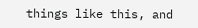things like this, and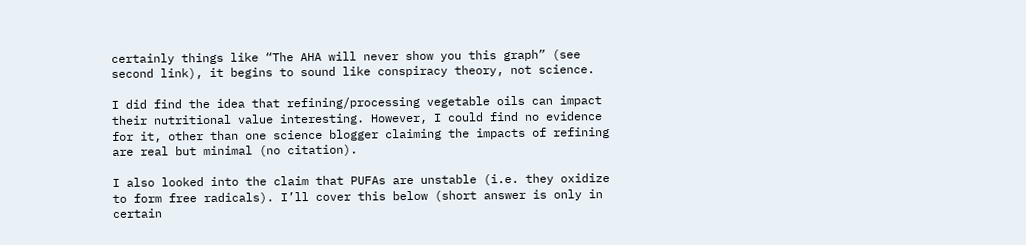certainly things like “The AHA will never show you this graph” (see second link), it begins to sound like conspiracy theory, not science.

I did find the idea that refining/processing vegetable oils can impact their nutritional value interesting. However, I could find no evidence for it, other than one science blogger claiming the impacts of refining are real but minimal (no citation).

I also looked into the claim that PUFAs are unstable (i.e. they oxidize to form free radicals). I’ll cover this below (short answer is only in certain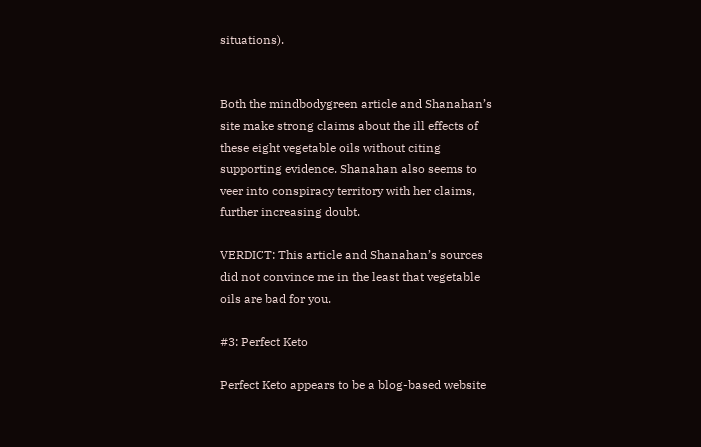situations).


Both the mindbodygreen article and Shanahan’s site make strong claims about the ill effects of these eight vegetable oils without citing supporting evidence. Shanahan also seems to veer into conspiracy territory with her claims, further increasing doubt.

VERDICT: This article and Shanahan’s sources did not convince me in the least that vegetable oils are bad for you.

#3: Perfect Keto

Perfect Keto appears to be a blog-based website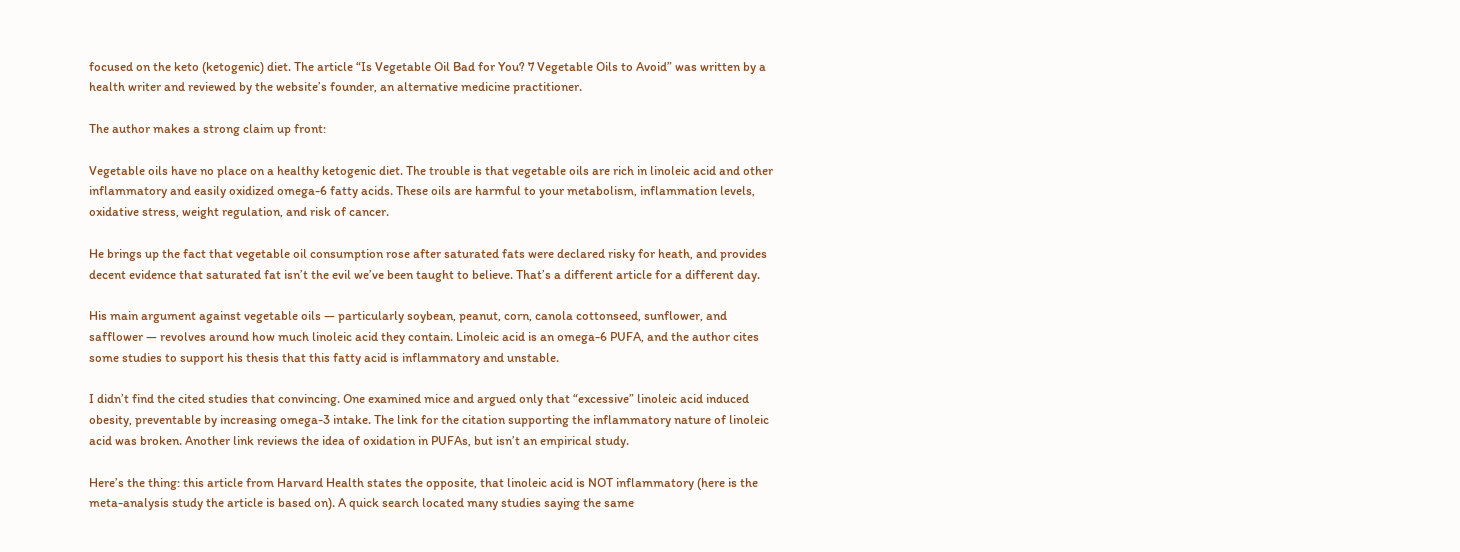focused on the keto (ketogenic) diet. The article “Is Vegetable Oil Bad for You? 7 Vegetable Oils to Avoid” was written by a health writer and reviewed by the website’s founder, an alternative medicine practitioner.

The author makes a strong claim up front:

Vegetable oils have no place on a healthy ketogenic diet. The trouble is that vegetable oils are rich in linoleic acid and other inflammatory and easily oxidized omega-6 fatty acids. These oils are harmful to your metabolism, inflammation levels, oxidative stress, weight regulation, and risk of cancer.

He brings up the fact that vegetable oil consumption rose after saturated fats were declared risky for heath, and provides decent evidence that saturated fat isn’t the evil we’ve been taught to believe. That’s a different article for a different day.

His main argument against vegetable oils — particularly soybean, peanut, corn, canola cottonseed, sunflower, and safflower — revolves around how much linoleic acid they contain. Linoleic acid is an omega-6 PUFA, and the author cites some studies to support his thesis that this fatty acid is inflammatory and unstable.

I didn’t find the cited studies that convincing. One examined mice and argued only that “excessive” linoleic acid induced obesity, preventable by increasing omega-3 intake. The link for the citation supporting the inflammatory nature of linoleic acid was broken. Another link reviews the idea of oxidation in PUFAs, but isn’t an empirical study.

Here’s the thing: this article from Harvard Health states the opposite, that linoleic acid is NOT inflammatory (here is the meta-analysis study the article is based on). A quick search located many studies saying the same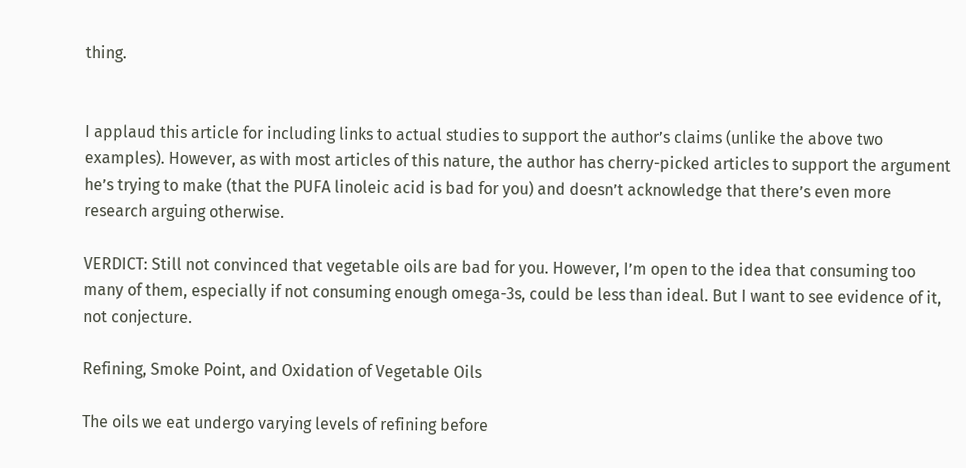thing.


I applaud this article for including links to actual studies to support the author’s claims (unlike the above two examples). However, as with most articles of this nature, the author has cherry-picked articles to support the argument he’s trying to make (that the PUFA linoleic acid is bad for you) and doesn’t acknowledge that there’s even more research arguing otherwise.

VERDICT: Still not convinced that vegetable oils are bad for you. However, I’m open to the idea that consuming too many of them, especially if not consuming enough omega-3s, could be less than ideal. But I want to see evidence of it, not conjecture.

Refining, Smoke Point, and Oxidation of Vegetable Oils

The oils we eat undergo varying levels of refining before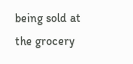being sold at the grocery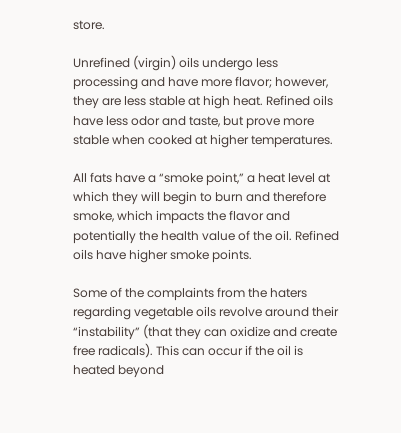store.

Unrefined (virgin) oils undergo less processing and have more flavor; however, they are less stable at high heat. Refined oils have less odor and taste, but prove more stable when cooked at higher temperatures.

All fats have a “smoke point,” a heat level at which they will begin to burn and therefore smoke, which impacts the flavor and potentially the health value of the oil. Refined oils have higher smoke points.

Some of the complaints from the haters regarding vegetable oils revolve around their “instability” (that they can oxidize and create free radicals). This can occur if the oil is heated beyond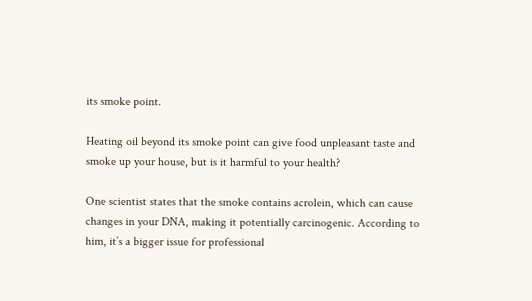its smoke point.

Heating oil beyond its smoke point can give food unpleasant taste and smoke up your house, but is it harmful to your health?

One scientist states that the smoke contains acrolein, which can cause changes in your DNA, making it potentially carcinogenic. According to him, it’s a bigger issue for professional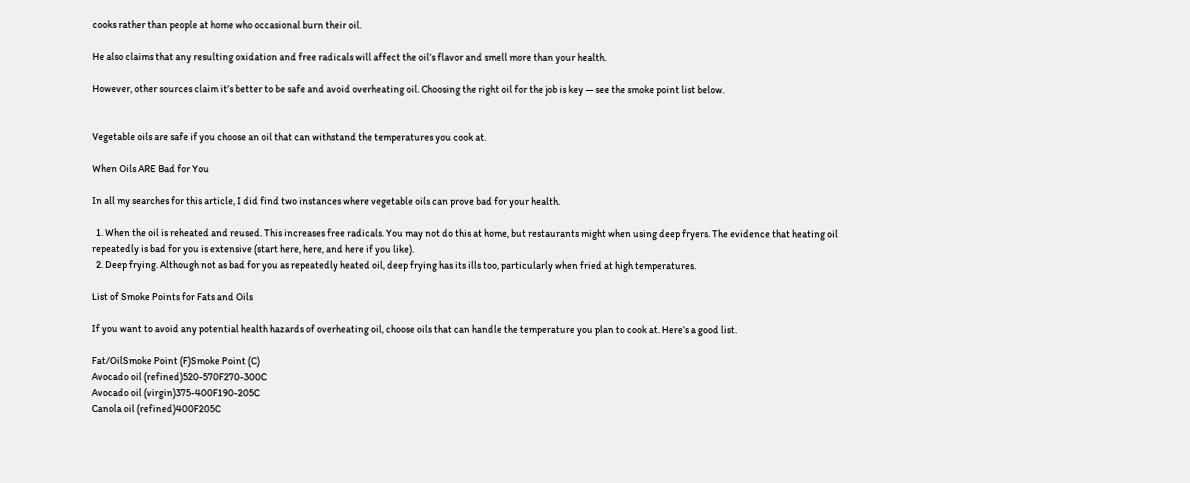cooks rather than people at home who occasional burn their oil.

He also claims that any resulting oxidation and free radicals will affect the oil’s flavor and smell more than your health.

However, other sources claim it’s better to be safe and avoid overheating oil. Choosing the right oil for the job is key — see the smoke point list below.


Vegetable oils are safe if you choose an oil that can withstand the temperatures you cook at.

When Oils ARE Bad for You

In all my searches for this article, I did find two instances where vegetable oils can prove bad for your health.

  1. When the oil is reheated and reused. This increases free radicals. You may not do this at home, but restaurants might when using deep fryers. The evidence that heating oil repeatedly is bad for you is extensive (start here, here, and here if you like).
  2. Deep frying. Although not as bad for you as repeatedly heated oil, deep frying has its ills too, particularly when fried at high temperatures.

List of Smoke Points for Fats and Oils

If you want to avoid any potential health hazards of overheating oil, choose oils that can handle the temperature you plan to cook at. Here’s a good list.

Fat/OilSmoke Point (F)Smoke Point (C)
Avocado oil (refined)520-570F270-300C
Avocado oil (virgin)375-400F190-205C
Canola oil (refined)400F205C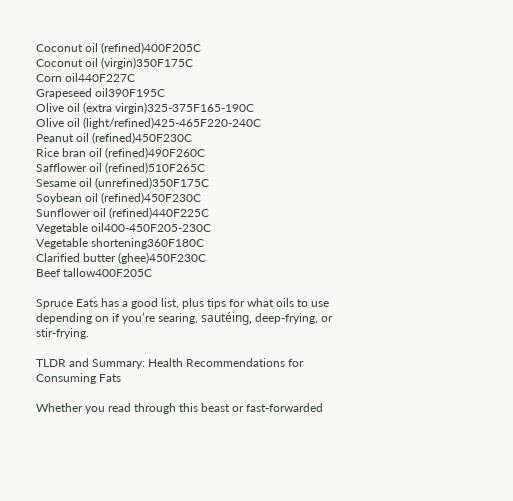Coconut oil (refined)400F205C
Coconut oil (virgin)350F175C
Corn oil440F227C
Grapeseed oil390F195C
Olive oil (extra virgin)325-375F165-190C
Olive oil (light/refined)425-465F220-240C
Peanut oil (refined)450F230C
Rice bran oil (refined)490F260C
Safflower oil (refined)510F265C
Sesame oil (unrefined)350F175C
Soybean oil (refined)450F230C
Sunflower oil (refined)440F225C
Vegetable oil400-450F205-230C
Vegetable shortening360F180C
Clarified butter (ghee)450F230C
Beef tallow400F205C

Spruce Eats has a good list, plus tips for what oils to use depending on if you’re searing, sautéing, deep-frying, or stir-frying.

TLDR and Summary: Health Recommendations for Consuming Fats

Whether you read through this beast or fast-forwarded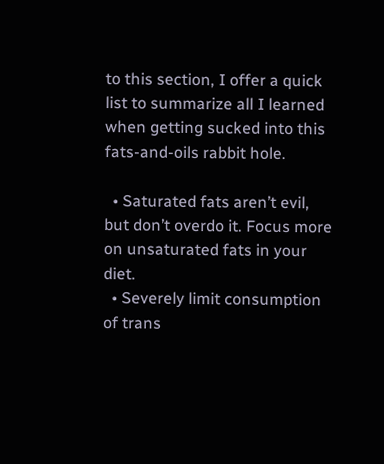to this section, I offer a quick list to summarize all I learned when getting sucked into this fats-and-oils rabbit hole.

  • Saturated fats aren’t evil, but don’t overdo it. Focus more on unsaturated fats in your diet.
  • Severely limit consumption of trans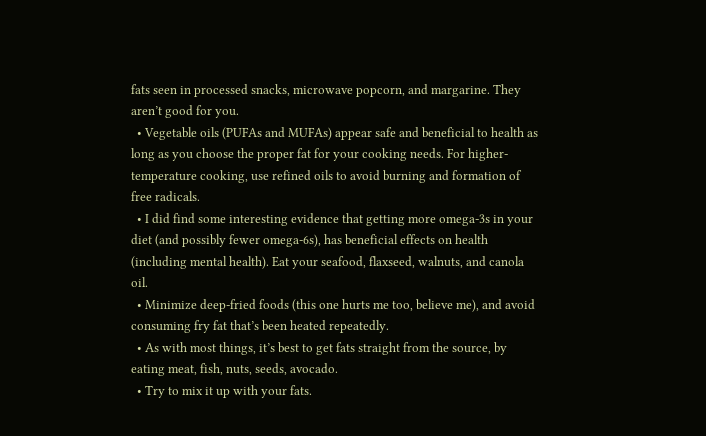fats seen in processed snacks, microwave popcorn, and margarine. They aren’t good for you.
  • Vegetable oils (PUFAs and MUFAs) appear safe and beneficial to health as long as you choose the proper fat for your cooking needs. For higher-temperature cooking, use refined oils to avoid burning and formation of free radicals.
  • I did find some interesting evidence that getting more omega-3s in your diet (and possibly fewer omega-6s), has beneficial effects on health (including mental health). Eat your seafood, flaxseed, walnuts, and canola oil.
  • Minimize deep-fried foods (this one hurts me too, believe me), and avoid consuming fry fat that’s been heated repeatedly.
  • As with most things, it’s best to get fats straight from the source, by eating meat, fish, nuts, seeds, avocado.
  • Try to mix it up with your fats.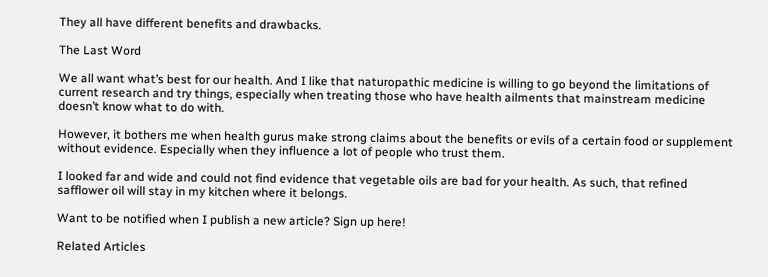They all have different benefits and drawbacks.

The Last Word

We all want what’s best for our health. And I like that naturopathic medicine is willing to go beyond the limitations of current research and try things, especially when treating those who have health ailments that mainstream medicine doesn’t know what to do with.

However, it bothers me when health gurus make strong claims about the benefits or evils of a certain food or supplement without evidence. Especially when they influence a lot of people who trust them.

I looked far and wide and could not find evidence that vegetable oils are bad for your health. As such, that refined safflower oil will stay in my kitchen where it belongs.

Want to be notified when I publish a new article? Sign up here!

Related Articles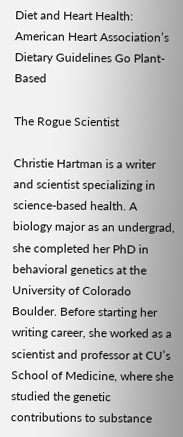Diet and Heart Health: American Heart Association’s Dietary Guidelines Go Plant-Based

The Rogue Scientist

Christie Hartman is a writer and scientist specializing in science-based health. A biology major as an undergrad, she completed her PhD in behavioral genetics at the University of Colorado Boulder. Before starting her writing career, she worked as a scientist and professor at CU’s School of Medicine, where she studied the genetic contributions to substance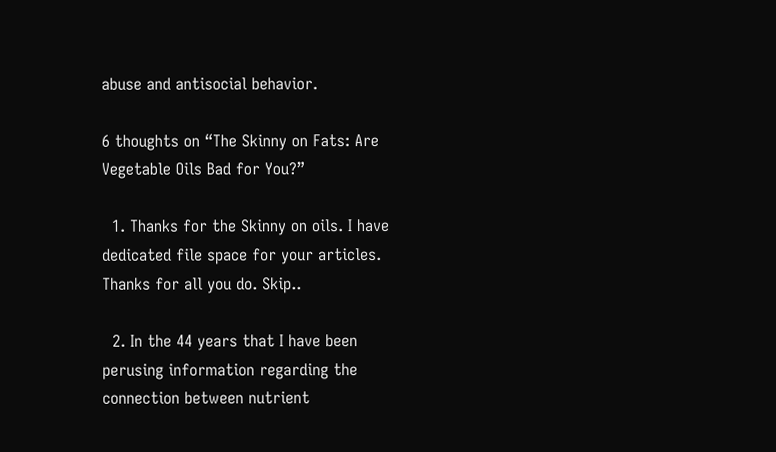abuse and antisocial behavior.

6 thoughts on “The Skinny on Fats: Are Vegetable Oils Bad for You?”

  1. Thanks for the Skinny on oils. I have dedicated file space for your articles. Thanks for all you do. Skip..

  2. In the 44 years that I have been perusing information regarding the connection between nutrient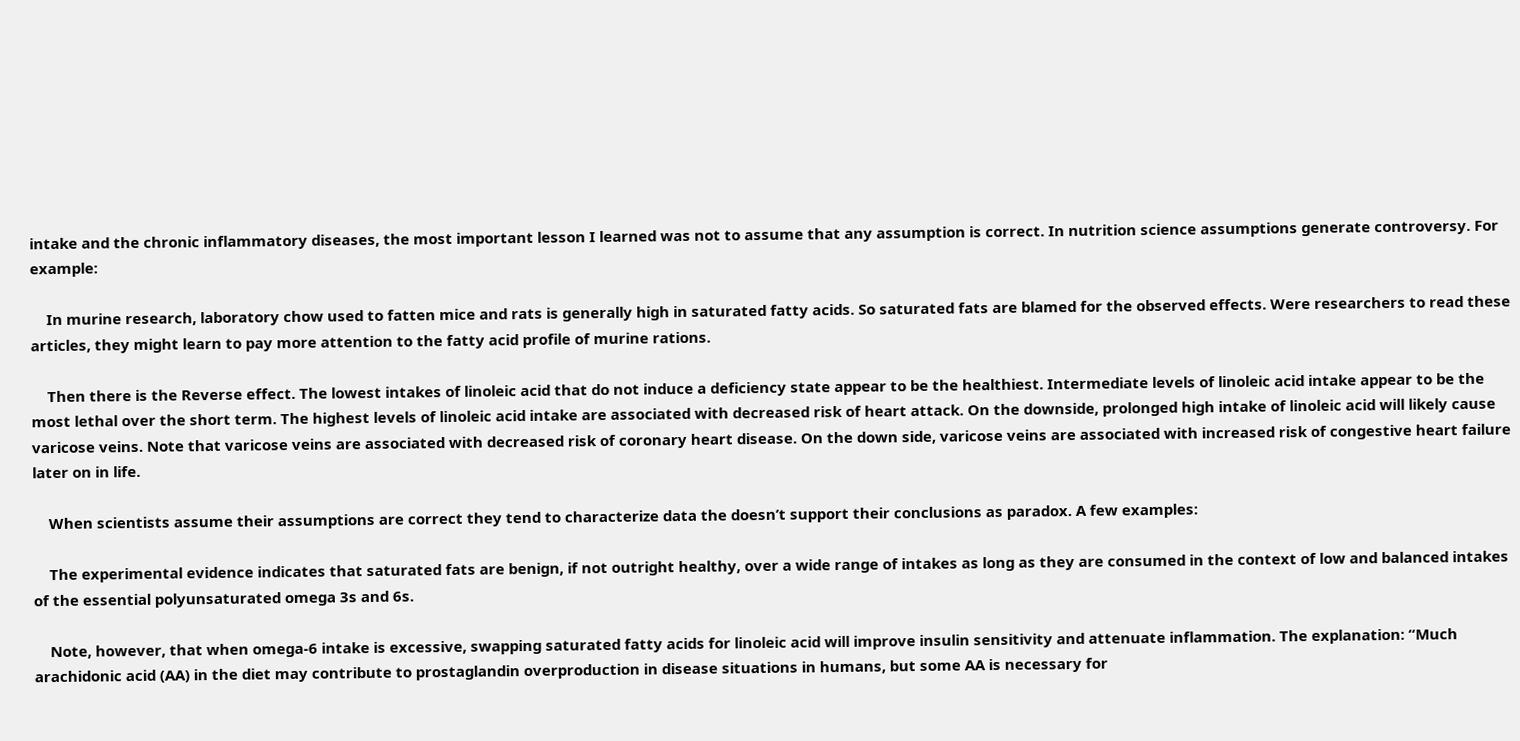intake and the chronic inflammatory diseases, the most important lesson I learned was not to assume that any assumption is correct. In nutrition science assumptions generate controversy. For example:

    In murine research, laboratory chow used to fatten mice and rats is generally high in saturated fatty acids. So saturated fats are blamed for the observed effects. Were researchers to read these articles, they might learn to pay more attention to the fatty acid profile of murine rations.

    Then there is the Reverse effect. The lowest intakes of linoleic acid that do not induce a deficiency state appear to be the healthiest. Intermediate levels of linoleic acid intake appear to be the most lethal over the short term. The highest levels of linoleic acid intake are associated with decreased risk of heart attack. On the downside, prolonged high intake of linoleic acid will likely cause varicose veins. Note that varicose veins are associated with decreased risk of coronary heart disease. On the down side, varicose veins are associated with increased risk of congestive heart failure later on in life.

    When scientists assume their assumptions are correct they tend to characterize data the doesn’t support their conclusions as paradox. A few examples:

    The experimental evidence indicates that saturated fats are benign, if not outright healthy, over a wide range of intakes as long as they are consumed in the context of low and balanced intakes of the essential polyunsaturated omega 3s and 6s.

    Note, however, that when omega-6 intake is excessive, swapping saturated fatty acids for linoleic acid will improve insulin sensitivity and attenuate inflammation. The explanation: “Much arachidonic acid (AA) in the diet may contribute to prostaglandin overproduction in disease situations in humans, but some AA is necessary for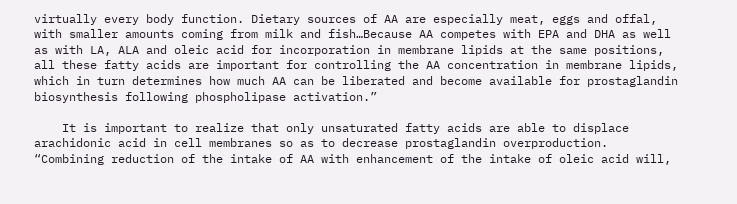virtually every body function. Dietary sources of AA are especially meat, eggs and offal, with smaller amounts coming from milk and fish…Because AA competes with EPA and DHA as well as with LA, ALA and oleic acid for incorporation in membrane lipids at the same positions, all these fatty acids are important for controlling the AA concentration in membrane lipids, which in turn determines how much AA can be liberated and become available for prostaglandin biosynthesis following phospholipase activation.”

    It is important to realize that only unsaturated fatty acids are able to displace arachidonic acid in cell membranes so as to decrease prostaglandin overproduction. “Combining reduction of the intake of AA with enhancement of the intake of oleic acid will,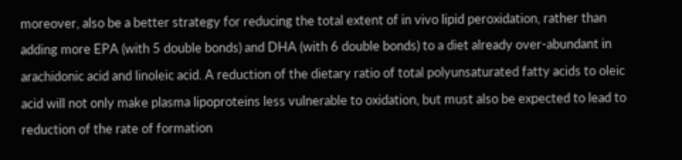moreover, also be a better strategy for reducing the total extent of in vivo lipid peroxidation, rather than adding more EPA (with 5 double bonds) and DHA (with 6 double bonds) to a diet already over-abundant in arachidonic acid and linoleic acid. A reduction of the dietary ratio of total polyunsaturated fatty acids to oleic acid will not only make plasma lipoproteins less vulnerable to oxidation, but must also be expected to lead to reduction of the rate of formation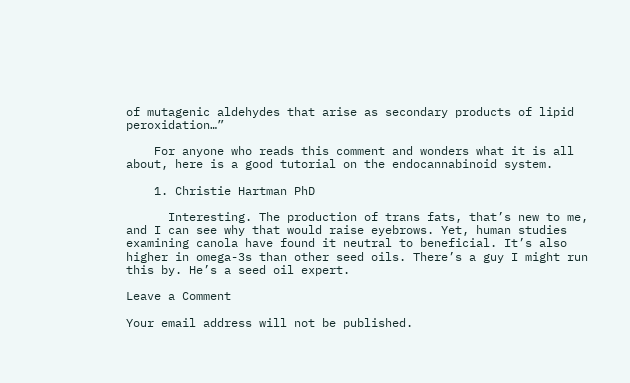of mutagenic aldehydes that arise as secondary products of lipid peroxidation…”

    For anyone who reads this comment and wonders what it is all about, here is a good tutorial on the endocannabinoid system.

    1. Christie Hartman PhD

      Interesting. The production of trans fats, that’s new to me, and I can see why that would raise eyebrows. Yet, human studies examining canola have found it neutral to beneficial. It’s also higher in omega-3s than other seed oils. There’s a guy I might run this by. He’s a seed oil expert.

Leave a Comment

Your email address will not be published.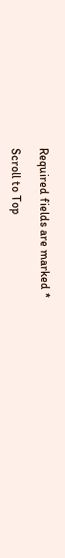Required fields are marked *

Scroll to Top